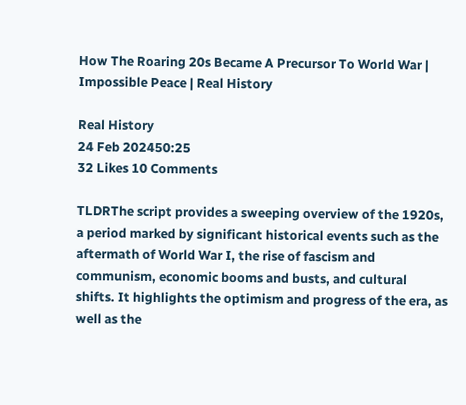How The Roaring 20s Became A Precursor To World War | Impossible Peace | Real History

Real History
24 Feb 202450:25
32 Likes 10 Comments

TLDRThe script provides a sweeping overview of the 1920s, a period marked by significant historical events such as the aftermath of World War I, the rise of fascism and communism, economic booms and busts, and cultural shifts. It highlights the optimism and progress of the era, as well as the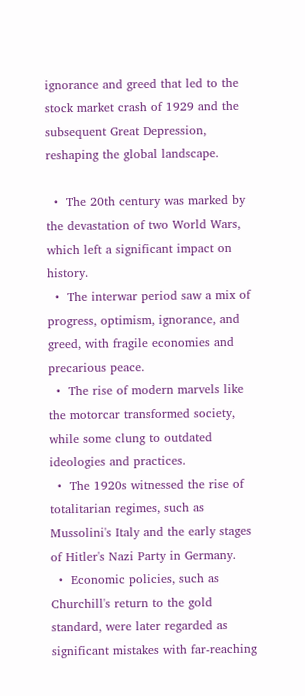ignorance and greed that led to the stock market crash of 1929 and the subsequent Great Depression, reshaping the global landscape.

  •  The 20th century was marked by the devastation of two World Wars, which left a significant impact on history.
  •  The interwar period saw a mix of progress, optimism, ignorance, and greed, with fragile economies and precarious peace.
  •  The rise of modern marvels like the motorcar transformed society, while some clung to outdated ideologies and practices.
  •  The 1920s witnessed the rise of totalitarian regimes, such as Mussolini's Italy and the early stages of Hitler's Nazi Party in Germany.
  •  Economic policies, such as Churchill's return to the gold standard, were later regarded as significant mistakes with far-reaching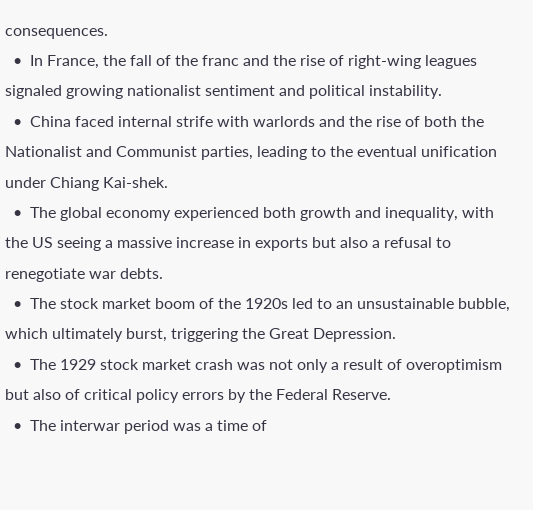consequences.
  •  In France, the fall of the franc and the rise of right-wing leagues signaled growing nationalist sentiment and political instability.
  •  China faced internal strife with warlords and the rise of both the Nationalist and Communist parties, leading to the eventual unification under Chiang Kai-shek.
  •  The global economy experienced both growth and inequality, with the US seeing a massive increase in exports but also a refusal to renegotiate war debts.
  •  The stock market boom of the 1920s led to an unsustainable bubble, which ultimately burst, triggering the Great Depression.
  •  The 1929 stock market crash was not only a result of overoptimism but also of critical policy errors by the Federal Reserve.
  •  The interwar period was a time of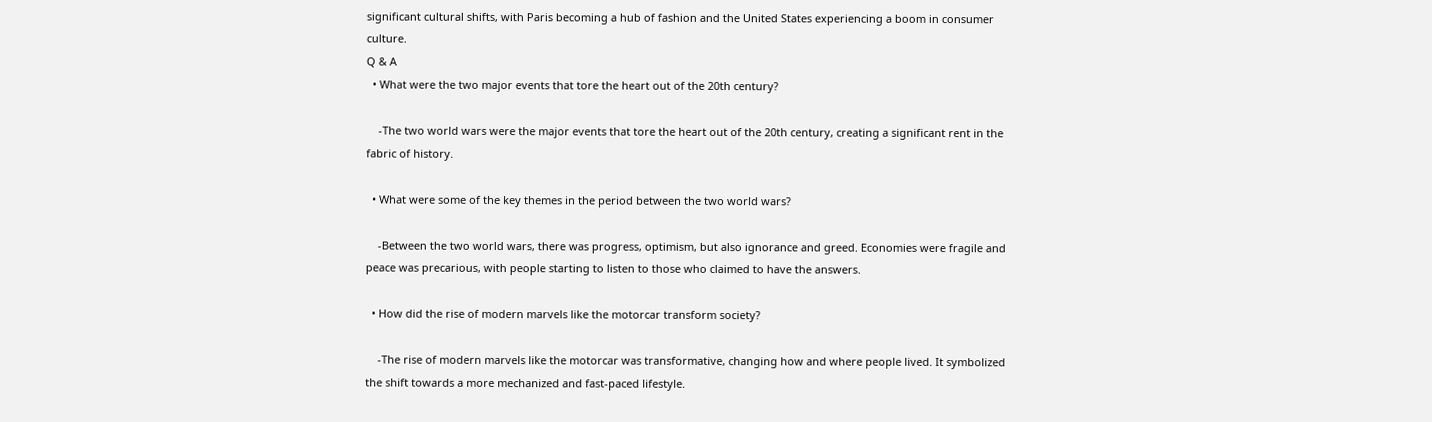significant cultural shifts, with Paris becoming a hub of fashion and the United States experiencing a boom in consumer culture.
Q & A
  • What were the two major events that tore the heart out of the 20th century?

    -The two world wars were the major events that tore the heart out of the 20th century, creating a significant rent in the fabric of history.

  • What were some of the key themes in the period between the two world wars?

    -Between the two world wars, there was progress, optimism, but also ignorance and greed. Economies were fragile and peace was precarious, with people starting to listen to those who claimed to have the answers.

  • How did the rise of modern marvels like the motorcar transform society?

    -The rise of modern marvels like the motorcar was transformative, changing how and where people lived. It symbolized the shift towards a more mechanized and fast-paced lifestyle.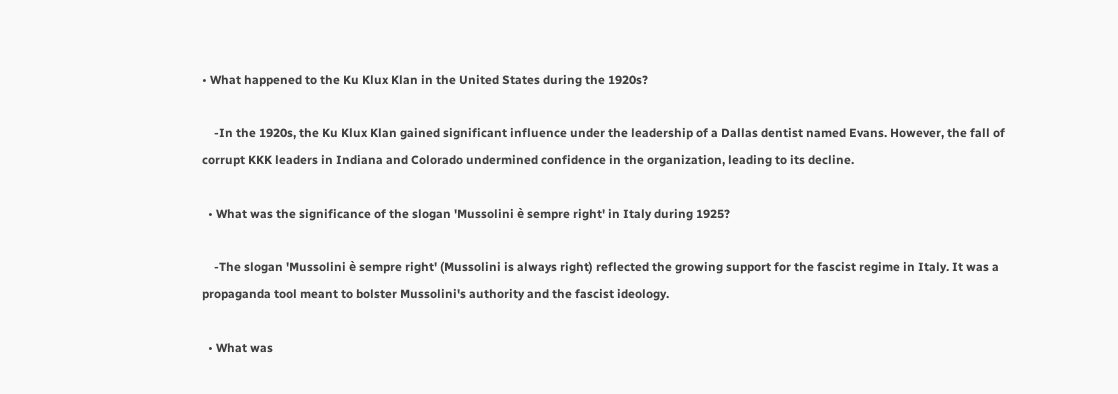• What happened to the Ku Klux Klan in the United States during the 1920s?

    -In the 1920s, the Ku Klux Klan gained significant influence under the leadership of a Dallas dentist named Evans. However, the fall of corrupt KKK leaders in Indiana and Colorado undermined confidence in the organization, leading to its decline.

  • What was the significance of the slogan 'Mussolini è sempre right' in Italy during 1925?

    -The slogan 'Mussolini è sempre right' (Mussolini is always right) reflected the growing support for the fascist regime in Italy. It was a propaganda tool meant to bolster Mussolini's authority and the fascist ideology.

  • What was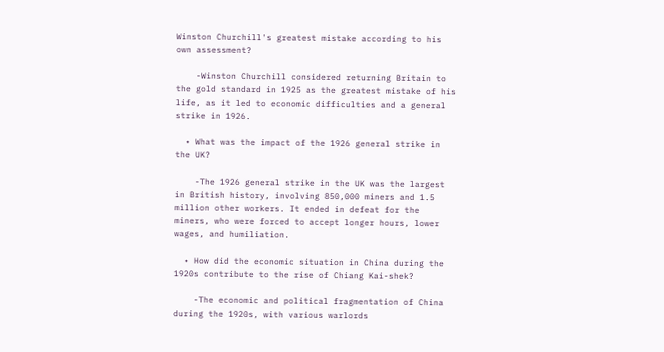Winston Churchill's greatest mistake according to his own assessment?

    -Winston Churchill considered returning Britain to the gold standard in 1925 as the greatest mistake of his life, as it led to economic difficulties and a general strike in 1926.

  • What was the impact of the 1926 general strike in the UK?

    -The 1926 general strike in the UK was the largest in British history, involving 850,000 miners and 1.5 million other workers. It ended in defeat for the miners, who were forced to accept longer hours, lower wages, and humiliation.

  • How did the economic situation in China during the 1920s contribute to the rise of Chiang Kai-shek?

    -The economic and political fragmentation of China during the 1920s, with various warlords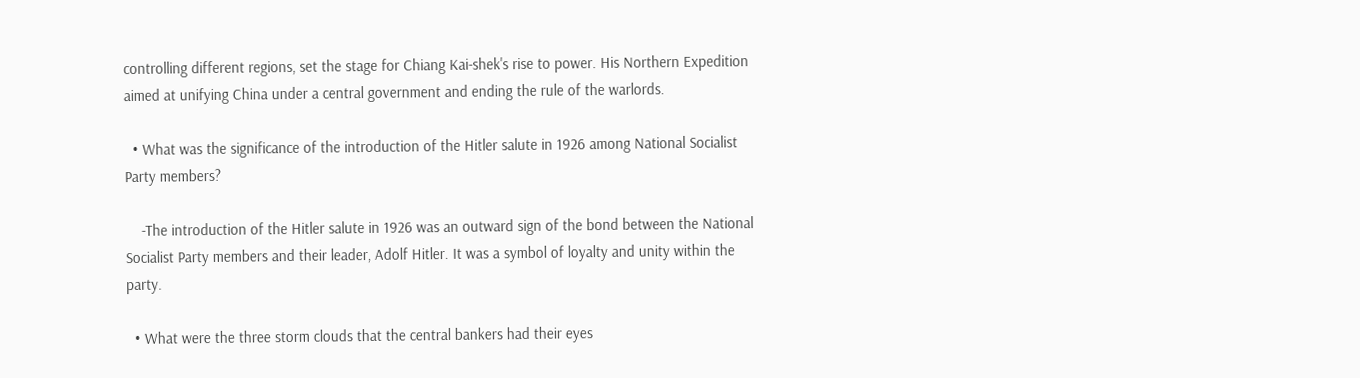controlling different regions, set the stage for Chiang Kai-shek's rise to power. His Northern Expedition aimed at unifying China under a central government and ending the rule of the warlords.

  • What was the significance of the introduction of the Hitler salute in 1926 among National Socialist Party members?

    -The introduction of the Hitler salute in 1926 was an outward sign of the bond between the National Socialist Party members and their leader, Adolf Hitler. It was a symbol of loyalty and unity within the party.

  • What were the three storm clouds that the central bankers had their eyes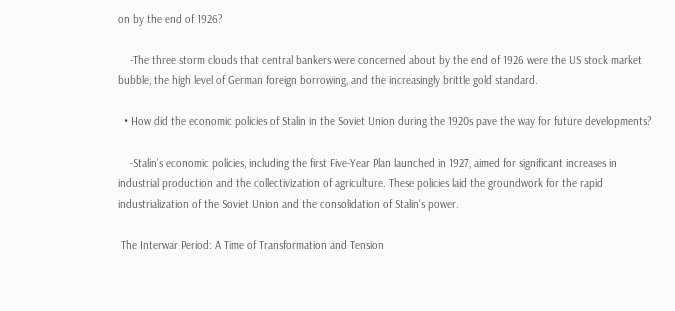on by the end of 1926?

    -The three storm clouds that central bankers were concerned about by the end of 1926 were the US stock market bubble, the high level of German foreign borrowing, and the increasingly brittle gold standard.

  • How did the economic policies of Stalin in the Soviet Union during the 1920s pave the way for future developments?

    -Stalin's economic policies, including the first Five-Year Plan launched in 1927, aimed for significant increases in industrial production and the collectivization of agriculture. These policies laid the groundwork for the rapid industrialization of the Soviet Union and the consolidation of Stalin's power.

 The Interwar Period: A Time of Transformation and Tension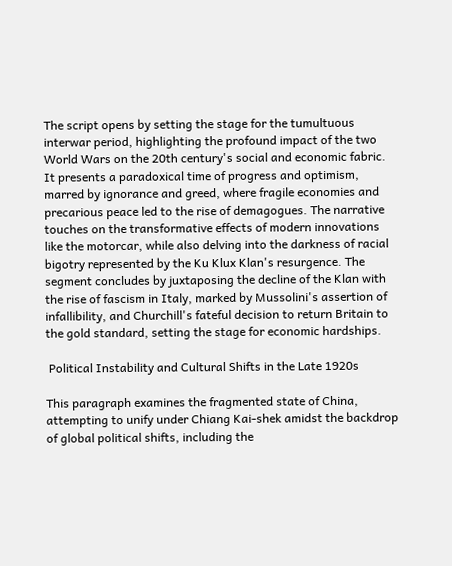The script opens by setting the stage for the tumultuous interwar period, highlighting the profound impact of the two World Wars on the 20th century's social and economic fabric. It presents a paradoxical time of progress and optimism, marred by ignorance and greed, where fragile economies and precarious peace led to the rise of demagogues. The narrative touches on the transformative effects of modern innovations like the motorcar, while also delving into the darkness of racial bigotry represented by the Ku Klux Klan's resurgence. The segment concludes by juxtaposing the decline of the Klan with the rise of fascism in Italy, marked by Mussolini's assertion of infallibility, and Churchill's fateful decision to return Britain to the gold standard, setting the stage for economic hardships.

 Political Instability and Cultural Shifts in the Late 1920s

This paragraph examines the fragmented state of China, attempting to unify under Chiang Kai-shek amidst the backdrop of global political shifts, including the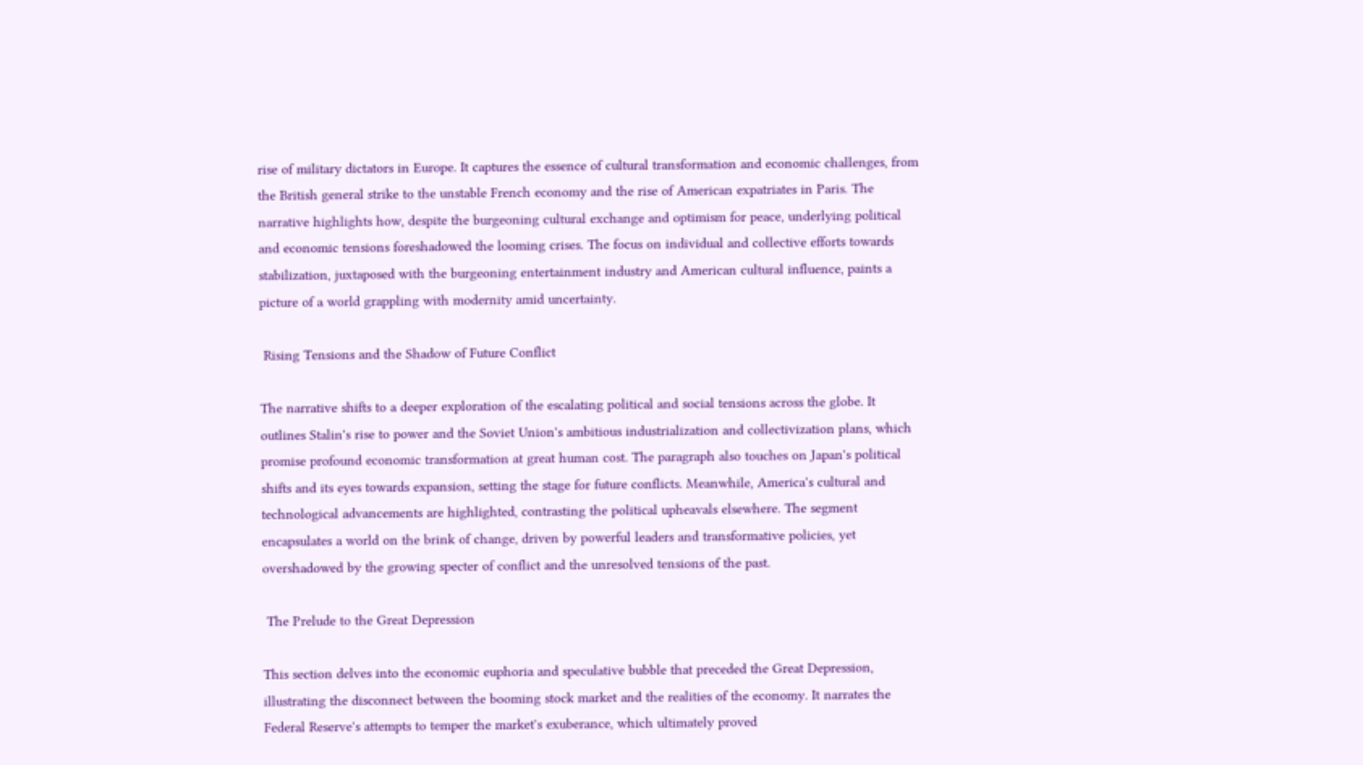rise of military dictators in Europe. It captures the essence of cultural transformation and economic challenges, from the British general strike to the unstable French economy and the rise of American expatriates in Paris. The narrative highlights how, despite the burgeoning cultural exchange and optimism for peace, underlying political and economic tensions foreshadowed the looming crises. The focus on individual and collective efforts towards stabilization, juxtaposed with the burgeoning entertainment industry and American cultural influence, paints a picture of a world grappling with modernity amid uncertainty.

 Rising Tensions and the Shadow of Future Conflict

The narrative shifts to a deeper exploration of the escalating political and social tensions across the globe. It outlines Stalin's rise to power and the Soviet Union's ambitious industrialization and collectivization plans, which promise profound economic transformation at great human cost. The paragraph also touches on Japan's political shifts and its eyes towards expansion, setting the stage for future conflicts. Meanwhile, America's cultural and technological advancements are highlighted, contrasting the political upheavals elsewhere. The segment encapsulates a world on the brink of change, driven by powerful leaders and transformative policies, yet overshadowed by the growing specter of conflict and the unresolved tensions of the past.

 The Prelude to the Great Depression

This section delves into the economic euphoria and speculative bubble that preceded the Great Depression, illustrating the disconnect between the booming stock market and the realities of the economy. It narrates the Federal Reserve's attempts to temper the market's exuberance, which ultimately proved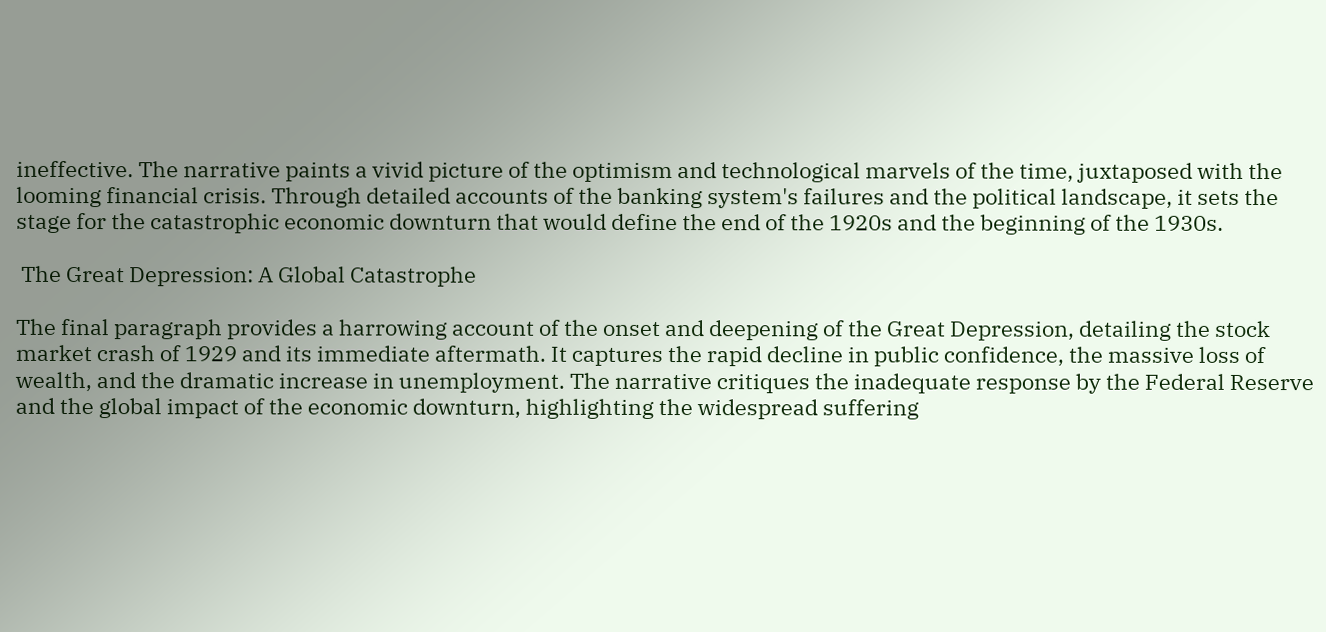ineffective. The narrative paints a vivid picture of the optimism and technological marvels of the time, juxtaposed with the looming financial crisis. Through detailed accounts of the banking system's failures and the political landscape, it sets the stage for the catastrophic economic downturn that would define the end of the 1920s and the beginning of the 1930s.

 The Great Depression: A Global Catastrophe

The final paragraph provides a harrowing account of the onset and deepening of the Great Depression, detailing the stock market crash of 1929 and its immediate aftermath. It captures the rapid decline in public confidence, the massive loss of wealth, and the dramatic increase in unemployment. The narrative critiques the inadequate response by the Federal Reserve and the global impact of the economic downturn, highlighting the widespread suffering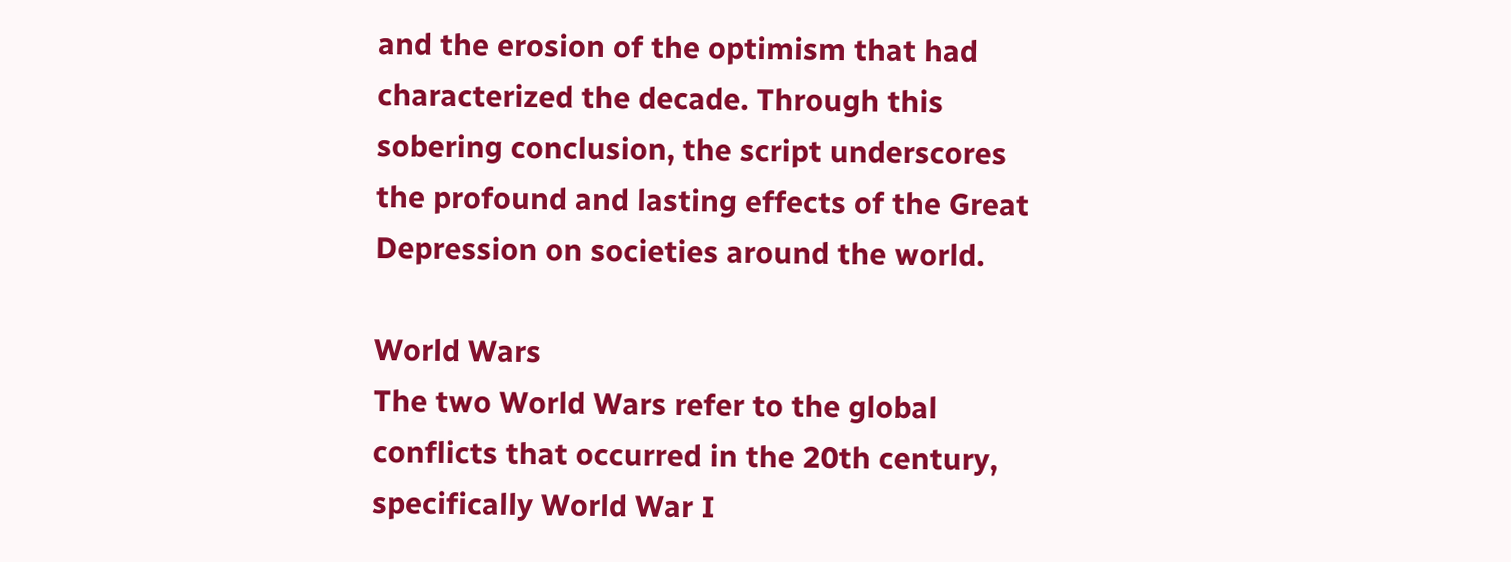and the erosion of the optimism that had characterized the decade. Through this sobering conclusion, the script underscores the profound and lasting effects of the Great Depression on societies around the world.

World Wars
The two World Wars refer to the global conflicts that occurred in the 20th century, specifically World War I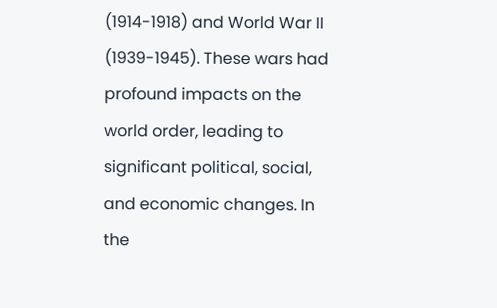(1914-1918) and World War II (1939-1945). These wars had profound impacts on the world order, leading to significant political, social, and economic changes. In the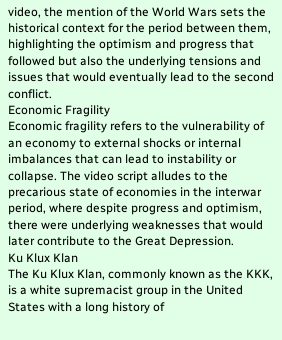video, the mention of the World Wars sets the historical context for the period between them, highlighting the optimism and progress that followed but also the underlying tensions and issues that would eventually lead to the second conflict.
Economic Fragility
Economic fragility refers to the vulnerability of an economy to external shocks or internal imbalances that can lead to instability or collapse. The video script alludes to the precarious state of economies in the interwar period, where despite progress and optimism, there were underlying weaknesses that would later contribute to the Great Depression.
Ku Klux Klan
The Ku Klux Klan, commonly known as the KKK, is a white supremacist group in the United States with a long history of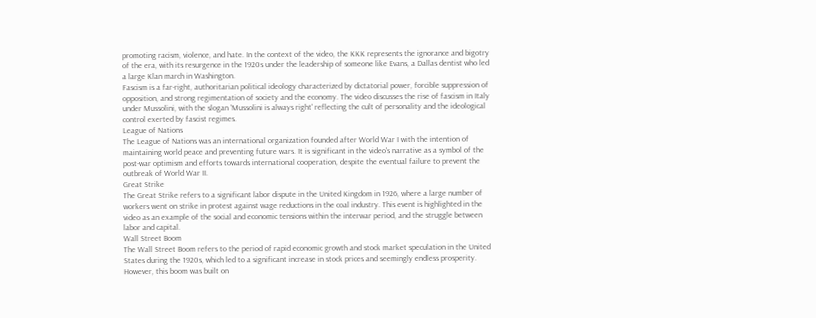promoting racism, violence, and hate. In the context of the video, the KKK represents the ignorance and bigotry of the era, with its resurgence in the 1920s under the leadership of someone like Evans, a Dallas dentist who led a large Klan march in Washington.
Fascism is a far-right, authoritarian political ideology characterized by dictatorial power, forcible suppression of opposition, and strong regimentation of society and the economy. The video discusses the rise of fascism in Italy under Mussolini, with the slogan 'Mussolini is always right' reflecting the cult of personality and the ideological control exerted by fascist regimes.
League of Nations
The League of Nations was an international organization founded after World War I with the intention of maintaining world peace and preventing future wars. It is significant in the video's narrative as a symbol of the post-war optimism and efforts towards international cooperation, despite the eventual failure to prevent the outbreak of World War II.
Great Strike
The Great Strike refers to a significant labor dispute in the United Kingdom in 1926, where a large number of workers went on strike in protest against wage reductions in the coal industry. This event is highlighted in the video as an example of the social and economic tensions within the interwar period, and the struggle between labor and capital.
Wall Street Boom
The Wall Street Boom refers to the period of rapid economic growth and stock market speculation in the United States during the 1920s, which led to a significant increase in stock prices and seemingly endless prosperity. However, this boom was built on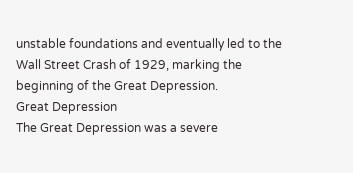unstable foundations and eventually led to the Wall Street Crash of 1929, marking the beginning of the Great Depression.
Great Depression
The Great Depression was a severe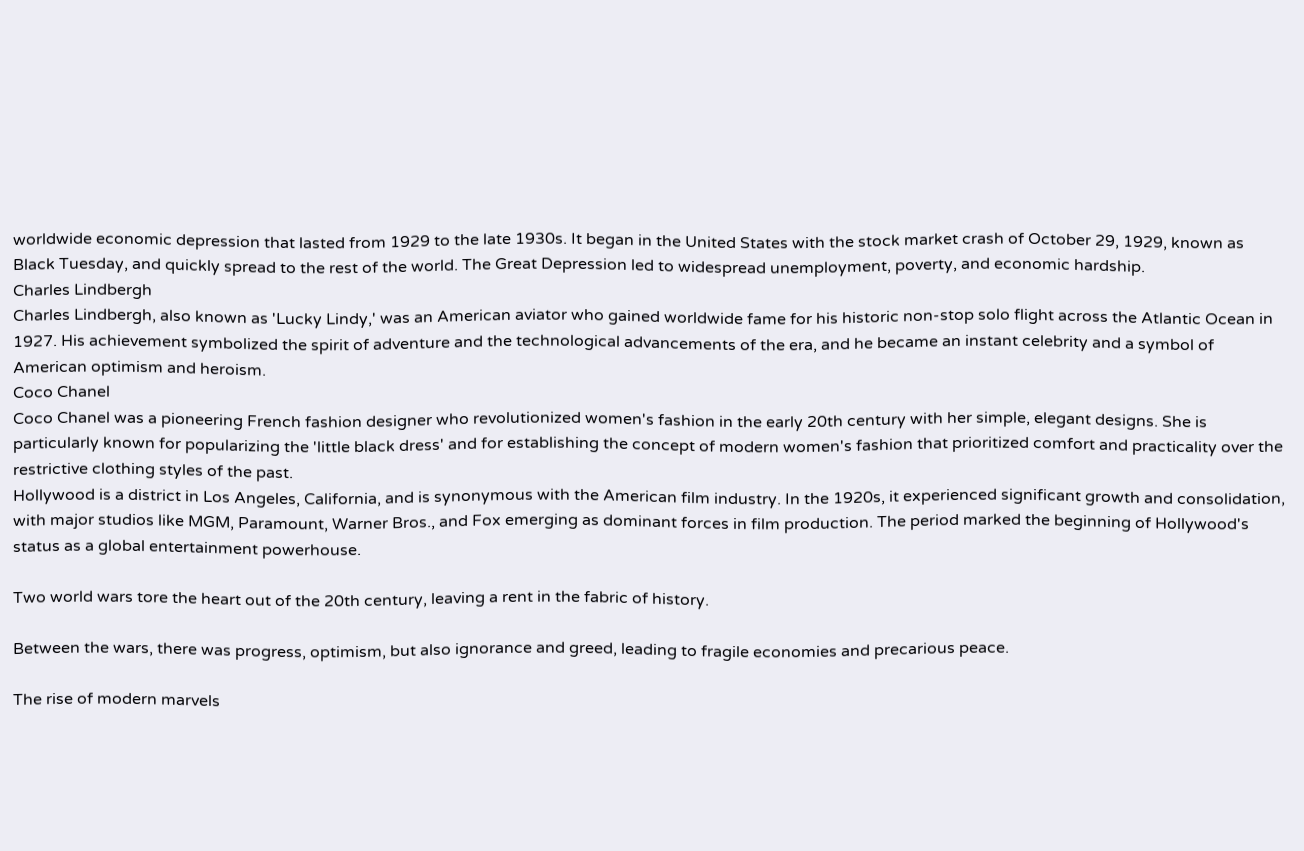worldwide economic depression that lasted from 1929 to the late 1930s. It began in the United States with the stock market crash of October 29, 1929, known as Black Tuesday, and quickly spread to the rest of the world. The Great Depression led to widespread unemployment, poverty, and economic hardship.
Charles Lindbergh
Charles Lindbergh, also known as 'Lucky Lindy,' was an American aviator who gained worldwide fame for his historic non-stop solo flight across the Atlantic Ocean in 1927. His achievement symbolized the spirit of adventure and the technological advancements of the era, and he became an instant celebrity and a symbol of American optimism and heroism.
Coco Chanel
Coco Chanel was a pioneering French fashion designer who revolutionized women's fashion in the early 20th century with her simple, elegant designs. She is particularly known for popularizing the 'little black dress' and for establishing the concept of modern women's fashion that prioritized comfort and practicality over the restrictive clothing styles of the past.
Hollywood is a district in Los Angeles, California, and is synonymous with the American film industry. In the 1920s, it experienced significant growth and consolidation, with major studios like MGM, Paramount, Warner Bros., and Fox emerging as dominant forces in film production. The period marked the beginning of Hollywood's status as a global entertainment powerhouse.

Two world wars tore the heart out of the 20th century, leaving a rent in the fabric of history.

Between the wars, there was progress, optimism, but also ignorance and greed, leading to fragile economies and precarious peace.

The rise of modern marvels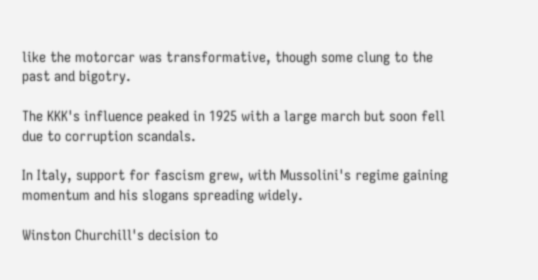like the motorcar was transformative, though some clung to the past and bigotry.

The KKK's influence peaked in 1925 with a large march but soon fell due to corruption scandals.

In Italy, support for fascism grew, with Mussolini's regime gaining momentum and his slogans spreading widely.

Winston Churchill's decision to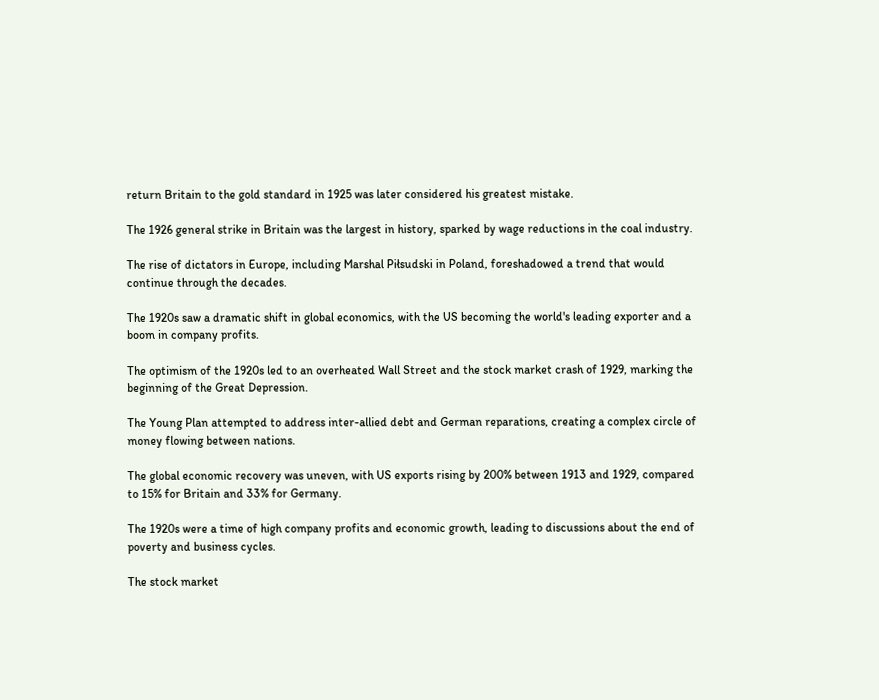return Britain to the gold standard in 1925 was later considered his greatest mistake.

The 1926 general strike in Britain was the largest in history, sparked by wage reductions in the coal industry.

The rise of dictators in Europe, including Marshal Piłsudski in Poland, foreshadowed a trend that would continue through the decades.

The 1920s saw a dramatic shift in global economics, with the US becoming the world's leading exporter and a boom in company profits.

The optimism of the 1920s led to an overheated Wall Street and the stock market crash of 1929, marking the beginning of the Great Depression.

The Young Plan attempted to address inter-allied debt and German reparations, creating a complex circle of money flowing between nations.

The global economic recovery was uneven, with US exports rising by 200% between 1913 and 1929, compared to 15% for Britain and 33% for Germany.

The 1920s were a time of high company profits and economic growth, leading to discussions about the end of poverty and business cycles.

The stock market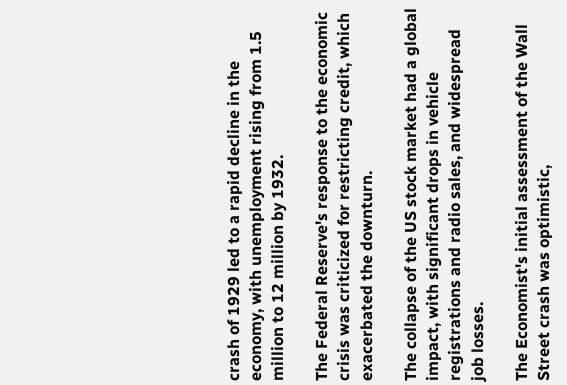crash of 1929 led to a rapid decline in the economy, with unemployment rising from 1.5 million to 12 million by 1932.

The Federal Reserve's response to the economic crisis was criticized for restricting credit, which exacerbated the downturn.

The collapse of the US stock market had a global impact, with significant drops in vehicle registrations and radio sales, and widespread job losses.

The Economist's initial assessment of the Wall Street crash was optimistic,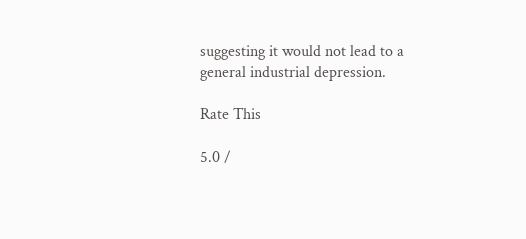suggesting it would not lead to a general industrial depression.

Rate This

5.0 /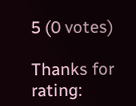5 (0 votes)

Thanks for rating: